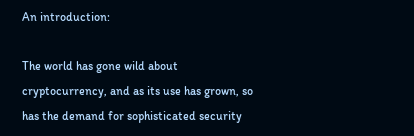An introduction:

The world has gone wild about cryptocurrency, and as its use has grown, so has the demand for sophisticated security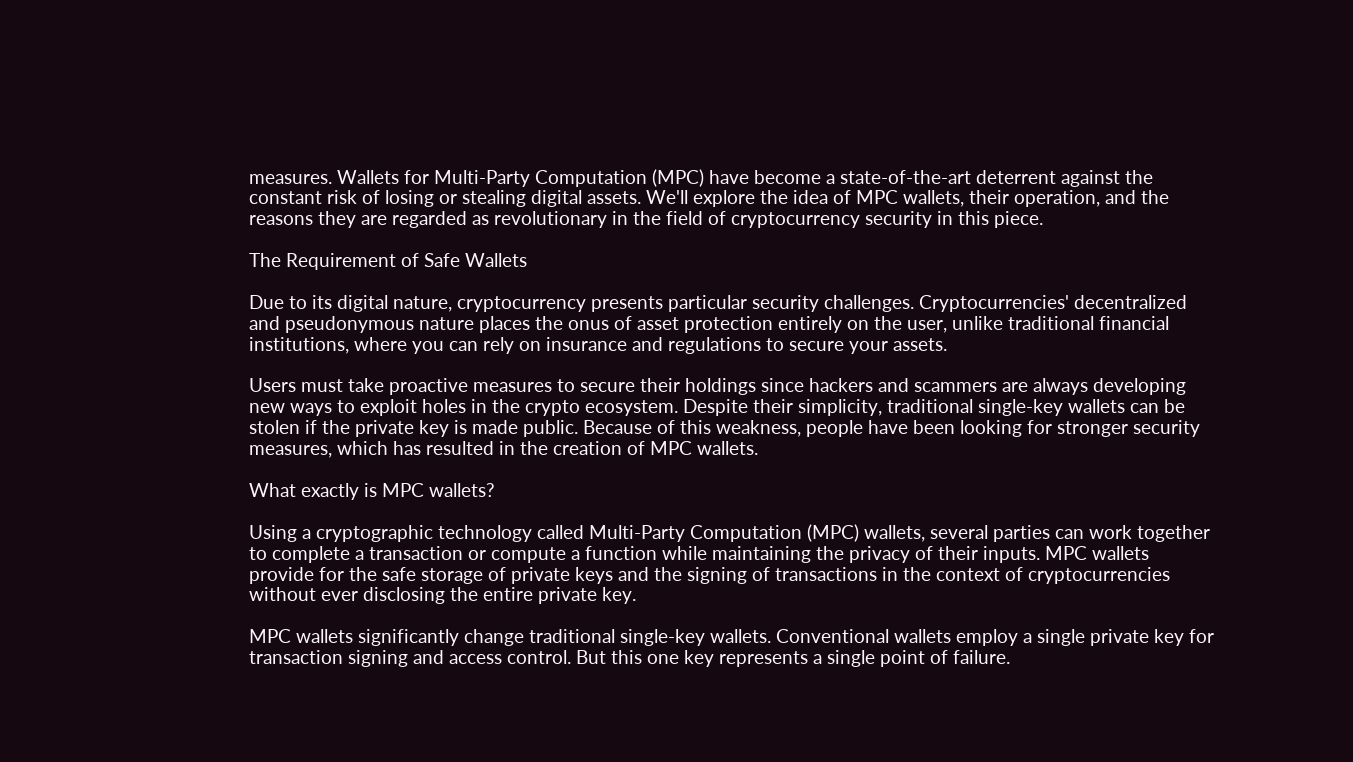measures. Wallets for Multi-Party Computation (MPC) have become a state-of-the-art deterrent against the constant risk of losing or stealing digital assets. We'll explore the idea of MPC wallets, their operation, and the reasons they are regarded as revolutionary in the field of cryptocurrency security in this piece.

The Requirement of Safe Wallets

Due to its digital nature, cryptocurrency presents particular security challenges. Cryptocurrencies' decentralized and pseudonymous nature places the onus of asset protection entirely on the user, unlike traditional financial institutions, where you can rely on insurance and regulations to secure your assets.

Users must take proactive measures to secure their holdings since hackers and scammers are always developing new ways to exploit holes in the crypto ecosystem. Despite their simplicity, traditional single-key wallets can be stolen if the private key is made public. Because of this weakness, people have been looking for stronger security measures, which has resulted in the creation of MPC wallets.

What exactly is MPC wallets?

Using a cryptographic technology called Multi-Party Computation (MPC) wallets, several parties can work together to complete a transaction or compute a function while maintaining the privacy of their inputs. MPC wallets provide for the safe storage of private keys and the signing of transactions in the context of cryptocurrencies without ever disclosing the entire private key.

MPC wallets significantly change traditional single-key wallets. Conventional wallets employ a single private key for transaction signing and access control. But this one key represents a single point of failure.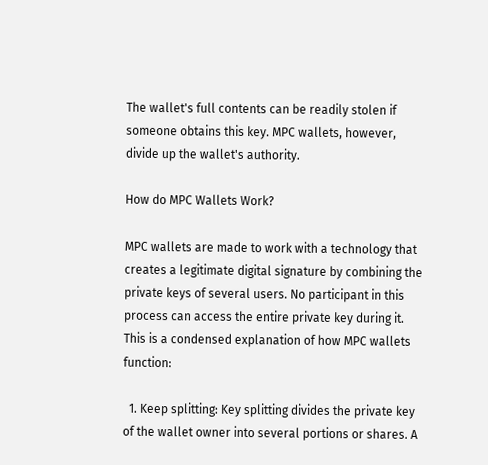The wallet's full contents can be readily stolen if someone obtains this key. MPC wallets, however, divide up the wallet's authority.

How do MPC Wallets Work?

MPC wallets are made to work with a technology that creates a legitimate digital signature by combining the private keys of several users. No participant in this process can access the entire private key during it. This is a condensed explanation of how MPC wallets function:

  1. Keep splitting: Key splitting divides the private key of the wallet owner into several portions or shares. A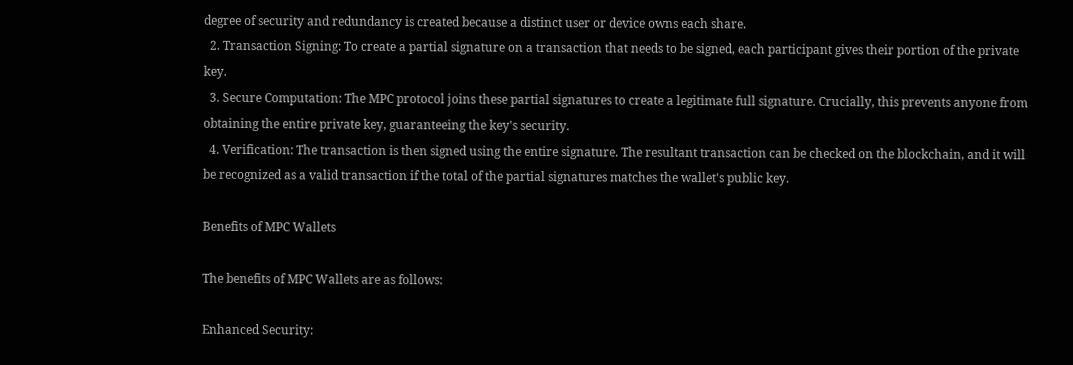degree of security and redundancy is created because a distinct user or device owns each share.
  2. Transaction Signing: To create a partial signature on a transaction that needs to be signed, each participant gives their portion of the private key.
  3. Secure Computation: The MPC protocol joins these partial signatures to create a legitimate full signature. Crucially, this prevents anyone from obtaining the entire private key, guaranteeing the key's security.
  4. Verification: The transaction is then signed using the entire signature. The resultant transaction can be checked on the blockchain, and it will be recognized as a valid transaction if the total of the partial signatures matches the wallet's public key.

Benefits of MPC Wallets

The benefits of MPC Wallets are as follows:

Enhanced Security: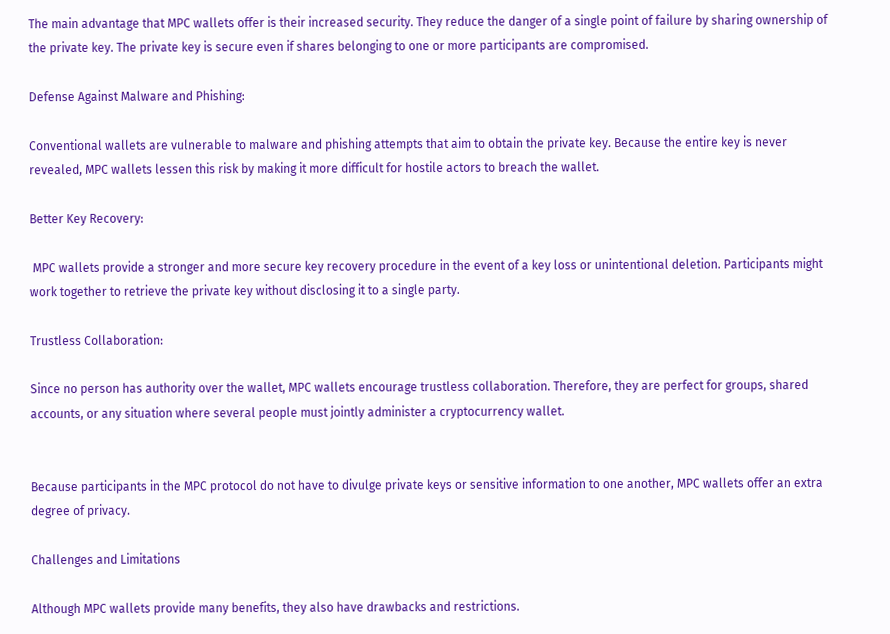The main advantage that MPC wallets offer is their increased security. They reduce the danger of a single point of failure by sharing ownership of the private key. The private key is secure even if shares belonging to one or more participants are compromised.

Defense Against Malware and Phishing:

Conventional wallets are vulnerable to malware and phishing attempts that aim to obtain the private key. Because the entire key is never revealed, MPC wallets lessen this risk by making it more difficult for hostile actors to breach the wallet.

Better Key Recovery:

 MPC wallets provide a stronger and more secure key recovery procedure in the event of a key loss or unintentional deletion. Participants might work together to retrieve the private key without disclosing it to a single party.

Trustless Collaboration:

Since no person has authority over the wallet, MPC wallets encourage trustless collaboration. Therefore, they are perfect for groups, shared accounts, or any situation where several people must jointly administer a cryptocurrency wallet.


Because participants in the MPC protocol do not have to divulge private keys or sensitive information to one another, MPC wallets offer an extra degree of privacy.

Challenges and Limitations

Although MPC wallets provide many benefits, they also have drawbacks and restrictions.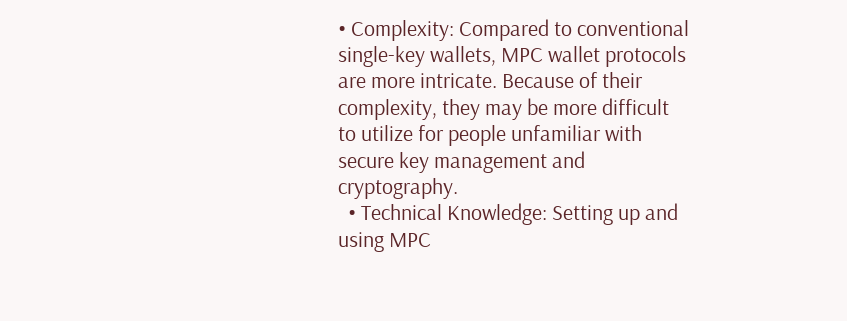• Complexity: Compared to conventional single-key wallets, MPC wallet protocols are more intricate. Because of their complexity, they may be more difficult to utilize for people unfamiliar with secure key management and cryptography.
  • Technical Knowledge: Setting up and using MPC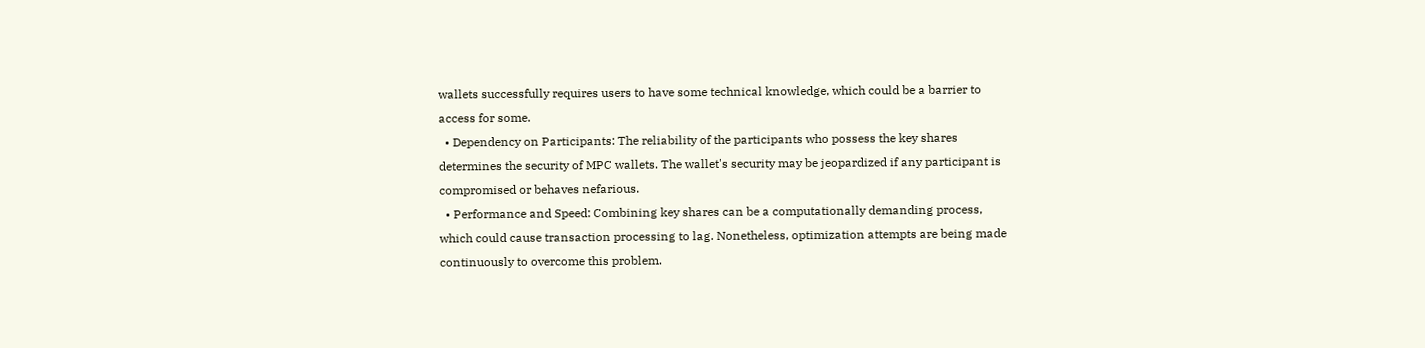wallets successfully requires users to have some technical knowledge, which could be a barrier to access for some.
  • Dependency on Participants: The reliability of the participants who possess the key shares determines the security of MPC wallets. The wallet's security may be jeopardized if any participant is compromised or behaves nefarious.
  • Performance and Speed: Combining key shares can be a computationally demanding process, which could cause transaction processing to lag. Nonetheless, optimization attempts are being made continuously to overcome this problem.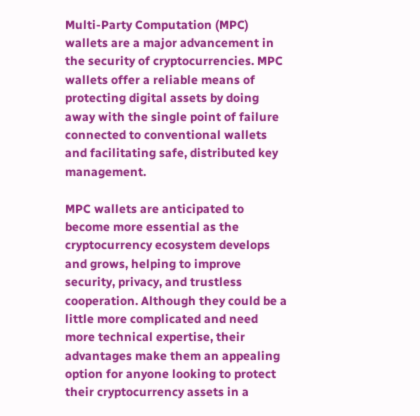Multi-Party Computation (MPC) wallets are a major advancement in the security of cryptocurrencies. MPC wallets offer a reliable means of protecting digital assets by doing away with the single point of failure connected to conventional wallets and facilitating safe, distributed key management.

MPC wallets are anticipated to become more essential as the cryptocurrency ecosystem develops and grows, helping to improve security, privacy, and trustless cooperation. Although they could be a little more complicated and need more technical expertise, their advantages make them an appealing option for anyone looking to protect their cryptocurrency assets in a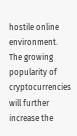hostile online environment. The growing popularity of cryptocurrencies will further increase the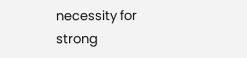necessity for strong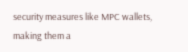security measures like MPC wallets, making them a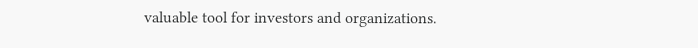valuable tool for investors and organizations.